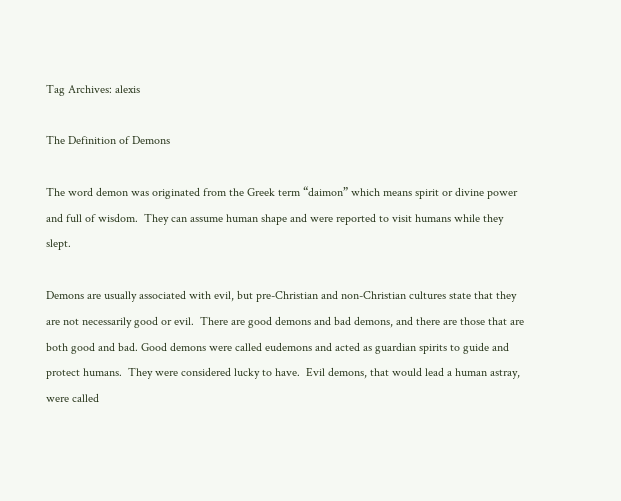Tag Archives: alexis

The Definition of Demons

The word demon was originated from the Greek term “daimon” which means spirit or divine power and full of wisdom.  They can assume human shape and were reported to visit humans while they slept.

Demons are usually associated with evil, but pre-Christian and non-Christian cultures state that they are not necessarily good or evil.  There are good demons and bad demons, and there are those that are both good and bad. Good demons were called eudemons and acted as guardian spirits to guide and protect humans.  They were considered lucky to have.  Evil demons, that would lead a human astray, were called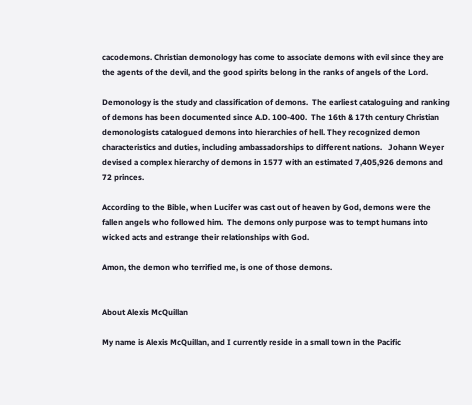cacodemons. Christian demonology has come to associate demons with evil since they are the agents of the devil, and the good spirits belong in the ranks of angels of the Lord.

Demonology is the study and classification of demons.  The earliest cataloguing and ranking of demons has been documented since A.D. 100-400.  The 16th & 17th century Christian demonologists catalogued demons into hierarchies of hell. They recognized demon characteristics and duties, including ambassadorships to different nations.   Johann Weyer devised a complex hierarchy of demons in 1577 with an estimated 7,405,926 demons and 72 princes.

According to the Bible, when Lucifer was cast out of heaven by God, demons were the fallen angels who followed him.  The demons only purpose was to tempt humans into wicked acts and estrange their relationships with God.

Amon, the demon who terrified me, is one of those demons.


About Alexis McQuillan

My name is Alexis McQuillan, and I currently reside in a small town in the Pacific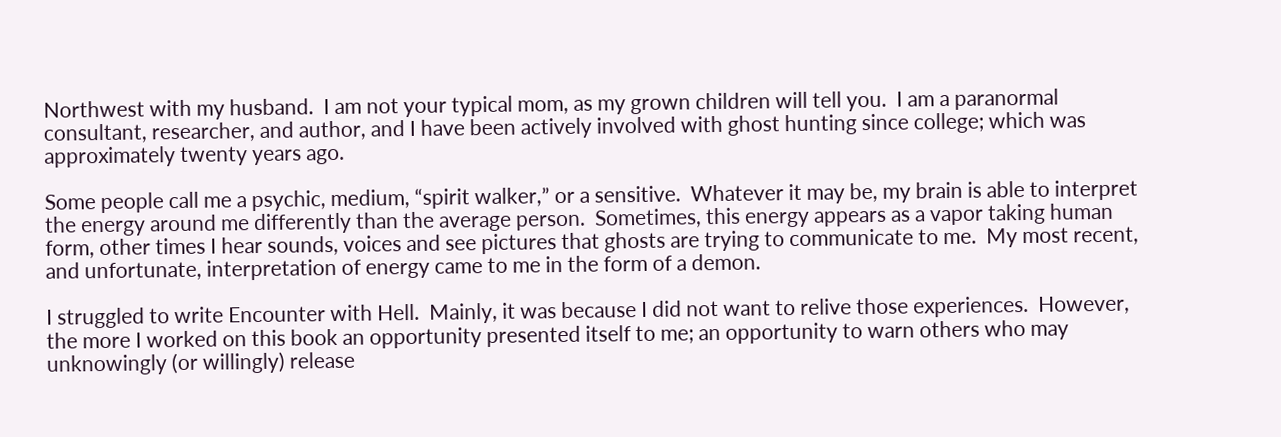Northwest with my husband.  I am not your typical mom, as my grown children will tell you.  I am a paranormal consultant, researcher, and author, and I have been actively involved with ghost hunting since college; which was approximately twenty years ago.

Some people call me a psychic, medium, “spirit walker,” or a sensitive.  Whatever it may be, my brain is able to interpret the energy around me differently than the average person.  Sometimes, this energy appears as a vapor taking human form, other times I hear sounds, voices and see pictures that ghosts are trying to communicate to me.  My most recent, and unfortunate, interpretation of energy came to me in the form of a demon.

I struggled to write Encounter with Hell.  Mainly, it was because I did not want to relive those experiences.  However, the more I worked on this book an opportunity presented itself to me; an opportunity to warn others who may unknowingly (or willingly) release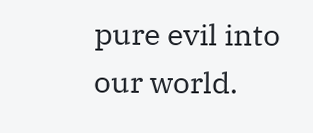pure evil into our world.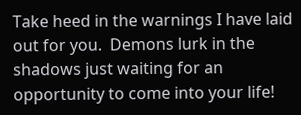Take heed in the warnings I have laid out for you.  Demons lurk in the shadows just waiting for an opportunity to come into your life!